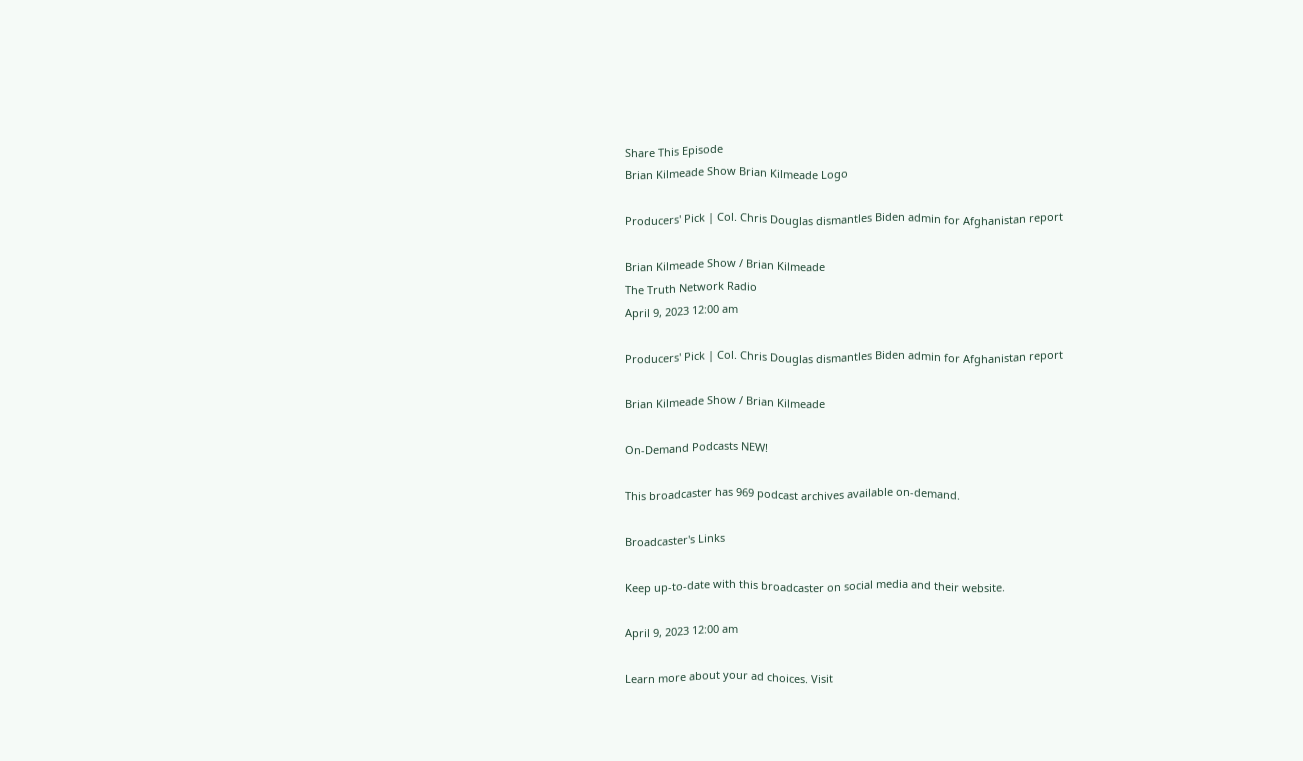Share This Episode
Brian Kilmeade Show Brian Kilmeade Logo

Producers' Pick | Col. Chris Douglas dismantles Biden admin for Afghanistan report

Brian Kilmeade Show / Brian Kilmeade
The Truth Network Radio
April 9, 2023 12:00 am

Producers' Pick | Col. Chris Douglas dismantles Biden admin for Afghanistan report

Brian Kilmeade Show / Brian Kilmeade

On-Demand Podcasts NEW!

This broadcaster has 969 podcast archives available on-demand.

Broadcaster's Links

Keep up-to-date with this broadcaster on social media and their website.

April 9, 2023 12:00 am

Learn more about your ad choices. Visit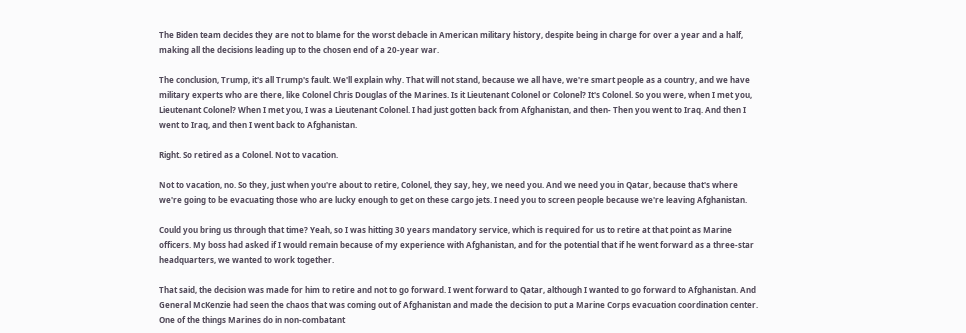The Biden team decides they are not to blame for the worst debacle in American military history, despite being in charge for over a year and a half, making all the decisions leading up to the chosen end of a 20-year war.

The conclusion, Trump, it's all Trump's fault. We'll explain why. That will not stand, because we all have, we're smart people as a country, and we have military experts who are there, like Colonel Chris Douglas of the Marines. Is it Lieutenant Colonel or Colonel? It's Colonel. So you were, when I met you, Lieutenant Colonel? When I met you, I was a Lieutenant Colonel. I had just gotten back from Afghanistan, and then- Then you went to Iraq. And then I went to Iraq, and then I went back to Afghanistan.

Right. So retired as a Colonel. Not to vacation.

Not to vacation, no. So they, just when you're about to retire, Colonel, they say, hey, we need you. And we need you in Qatar, because that's where we're going to be evacuating those who are lucky enough to get on these cargo jets. I need you to screen people because we're leaving Afghanistan.

Could you bring us through that time? Yeah, so I was hitting 30 years mandatory service, which is required for us to retire at that point as Marine officers. My boss had asked if I would remain because of my experience with Afghanistan, and for the potential that if he went forward as a three-star headquarters, we wanted to work together.

That said, the decision was made for him to retire and not to go forward. I went forward to Qatar, although I wanted to go forward to Afghanistan. And General McKenzie had seen the chaos that was coming out of Afghanistan and made the decision to put a Marine Corps evacuation coordination center. One of the things Marines do in non-combatant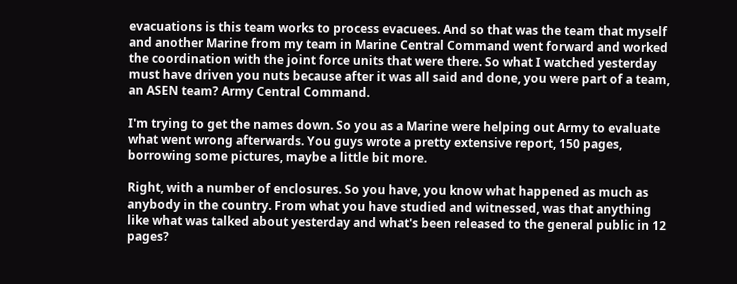evacuations is this team works to process evacuees. And so that was the team that myself and another Marine from my team in Marine Central Command went forward and worked the coordination with the joint force units that were there. So what I watched yesterday must have driven you nuts because after it was all said and done, you were part of a team, an ASEN team? Army Central Command.

I'm trying to get the names down. So you as a Marine were helping out Army to evaluate what went wrong afterwards. You guys wrote a pretty extensive report, 150 pages, borrowing some pictures, maybe a little bit more.

Right, with a number of enclosures. So you have, you know what happened as much as anybody in the country. From what you have studied and witnessed, was that anything like what was talked about yesterday and what's been released to the general public in 12 pages?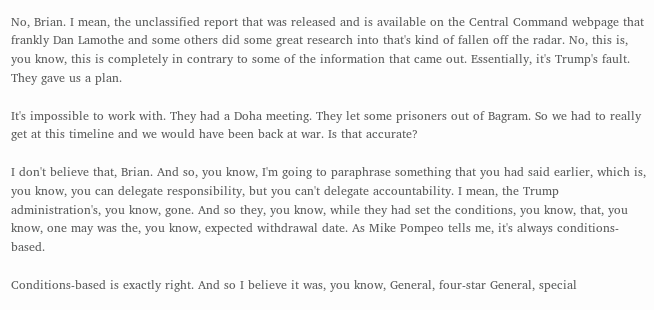No, Brian. I mean, the unclassified report that was released and is available on the Central Command webpage that frankly Dan Lamothe and some others did some great research into that's kind of fallen off the radar. No, this is, you know, this is completely in contrary to some of the information that came out. Essentially, it's Trump's fault. They gave us a plan.

It's impossible to work with. They had a Doha meeting. They let some prisoners out of Bagram. So we had to really get at this timeline and we would have been back at war. Is that accurate?

I don't believe that, Brian. And so, you know, I'm going to paraphrase something that you had said earlier, which is, you know, you can delegate responsibility, but you can't delegate accountability. I mean, the Trump administration's, you know, gone. And so they, you know, while they had set the conditions, you know, that, you know, one may was the, you know, expected withdrawal date. As Mike Pompeo tells me, it's always conditions-based.

Conditions-based is exactly right. And so I believe it was, you know, General, four-star General, special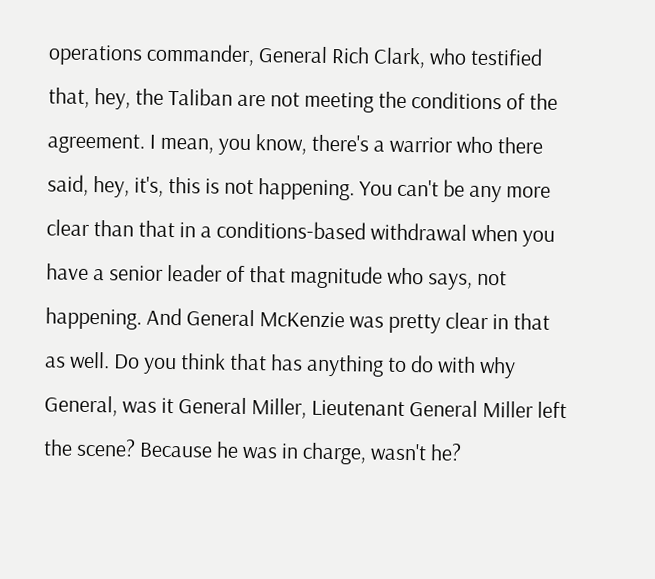operations commander, General Rich Clark, who testified that, hey, the Taliban are not meeting the conditions of the agreement. I mean, you know, there's a warrior who there said, hey, it's, this is not happening. You can't be any more clear than that in a conditions-based withdrawal when you have a senior leader of that magnitude who says, not happening. And General McKenzie was pretty clear in that as well. Do you think that has anything to do with why General, was it General Miller, Lieutenant General Miller left the scene? Because he was in charge, wasn't he?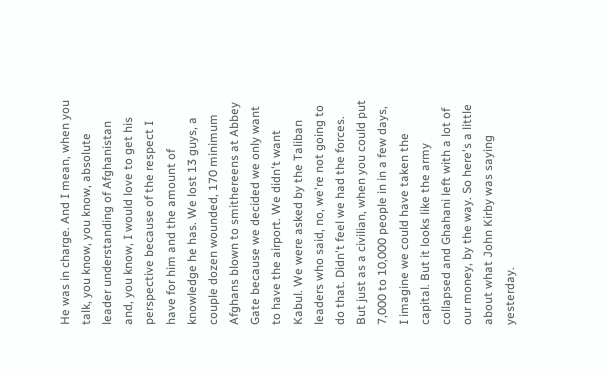He was in charge. And I mean, when you talk, you know, you know, absolute leader understanding of Afghanistan and, you know, I would love to get his perspective because of the respect I have for him and the amount of knowledge he has. We lost 13 guys, a couple dozen wounded, 170 minimum Afghans blown to smithereens at Abbey Gate because we decided we only want to have the airport. We didn't want Kabul. We were asked by the Taliban leaders who said, no, we're not going to do that. Didn't feel we had the forces. But just as a civilian, when you could put 7,000 to 10,000 people in in a few days, I imagine we could have taken the capital. But it looks like the army collapsed and Ghahani left with a lot of our money, by the way. So here's a little about what John Kirby was saying yesterday.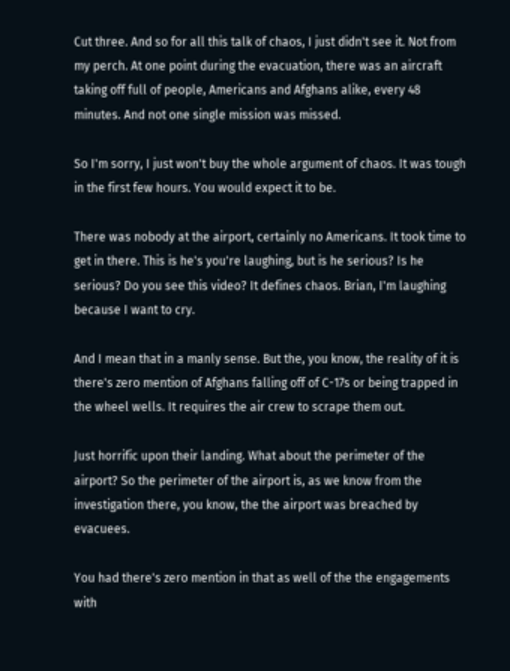Cut three. And so for all this talk of chaos, I just didn't see it. Not from my perch. At one point during the evacuation, there was an aircraft taking off full of people, Americans and Afghans alike, every 48 minutes. And not one single mission was missed.

So I'm sorry, I just won't buy the whole argument of chaos. It was tough in the first few hours. You would expect it to be.

There was nobody at the airport, certainly no Americans. It took time to get in there. This is he's you're laughing, but is he serious? Is he serious? Do you see this video? It defines chaos. Brian, I'm laughing because I want to cry.

And I mean that in a manly sense. But the, you know, the reality of it is there's zero mention of Afghans falling off of C-17s or being trapped in the wheel wells. It requires the air crew to scrape them out.

Just horrific upon their landing. What about the perimeter of the airport? So the perimeter of the airport is, as we know from the investigation there, you know, the the airport was breached by evacuees.

You had there's zero mention in that as well of the the engagements with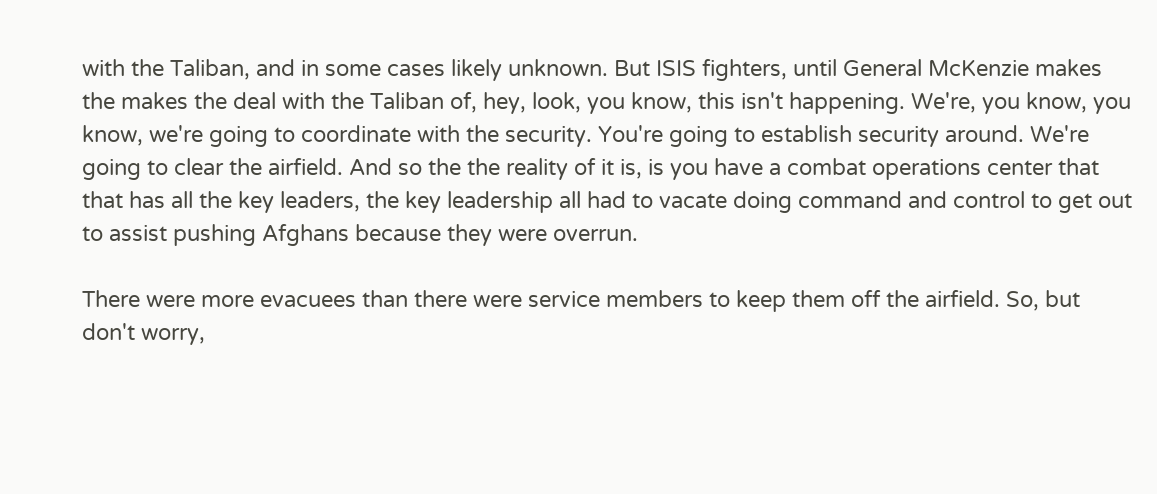with the Taliban, and in some cases likely unknown. But ISIS fighters, until General McKenzie makes the makes the deal with the Taliban of, hey, look, you know, this isn't happening. We're, you know, you know, we're going to coordinate with the security. You're going to establish security around. We're going to clear the airfield. And so the the reality of it is, is you have a combat operations center that that has all the key leaders, the key leadership all had to vacate doing command and control to get out to assist pushing Afghans because they were overrun.

There were more evacuees than there were service members to keep them off the airfield. So, but don't worry,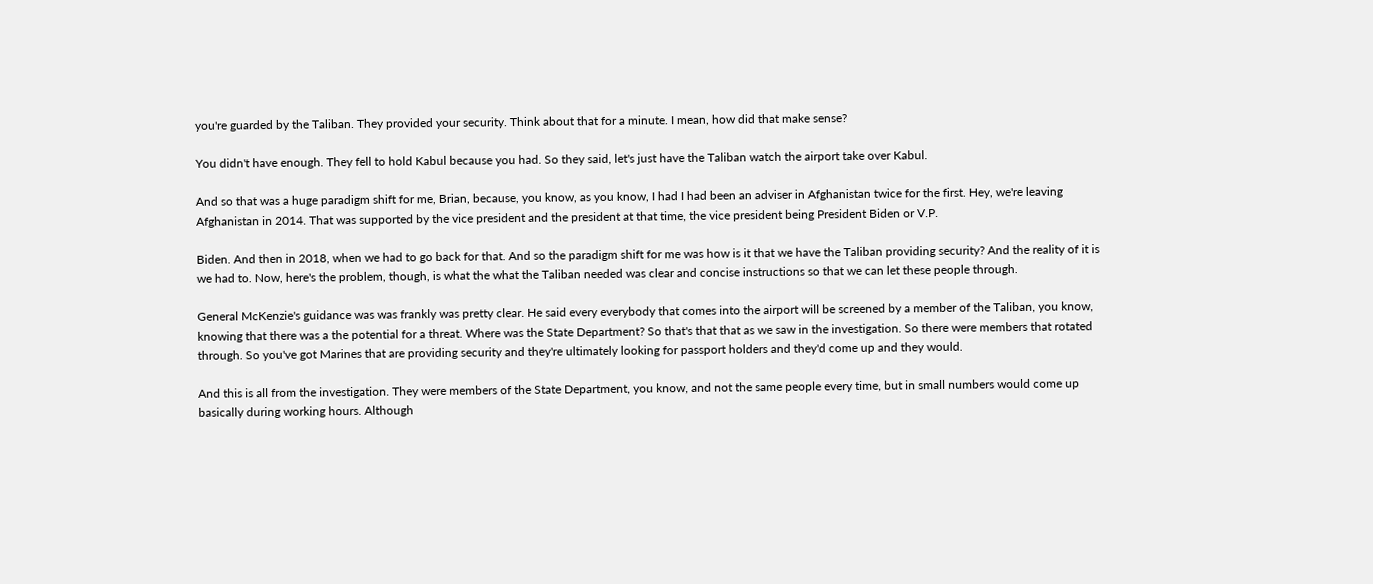you're guarded by the Taliban. They provided your security. Think about that for a minute. I mean, how did that make sense?

You didn't have enough. They fell to hold Kabul because you had. So they said, let's just have the Taliban watch the airport take over Kabul.

And so that was a huge paradigm shift for me, Brian, because, you know, as you know, I had I had been an adviser in Afghanistan twice for the first. Hey, we're leaving Afghanistan in 2014. That was supported by the vice president and the president at that time, the vice president being President Biden or V.P.

Biden. And then in 2018, when we had to go back for that. And so the paradigm shift for me was how is it that we have the Taliban providing security? And the reality of it is we had to. Now, here's the problem, though, is what the what the Taliban needed was clear and concise instructions so that we can let these people through.

General McKenzie's guidance was was frankly was pretty clear. He said every everybody that comes into the airport will be screened by a member of the Taliban, you know, knowing that there was a the potential for a threat. Where was the State Department? So that's that that as we saw in the investigation. So there were members that rotated through. So you've got Marines that are providing security and they're ultimately looking for passport holders and they'd come up and they would.

And this is all from the investigation. They were members of the State Department, you know, and not the same people every time, but in small numbers would come up basically during working hours. Although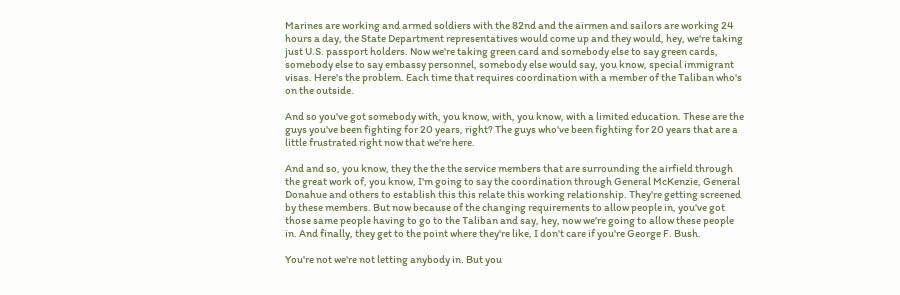Marines are working and armed soldiers with the 82nd and the airmen and sailors are working 24 hours a day, the State Department representatives would come up and they would, hey, we're taking just U.S. passport holders. Now we're taking green card and somebody else to say green cards, somebody else to say embassy personnel, somebody else would say, you know, special immigrant visas. Here's the problem. Each time that requires coordination with a member of the Taliban who's on the outside.

And so you've got somebody with, you know, with, you know, with a limited education. These are the guys you've been fighting for 20 years, right? The guys who've been fighting for 20 years that are a little frustrated right now that we're here.

And and so, you know, they the the the service members that are surrounding the airfield through the great work of, you know, I'm going to say the coordination through General McKenzie, General Donahue and others to establish this this relate this working relationship. They're getting screened by these members. But now because of the changing requirements to allow people in, you've got those same people having to go to the Taliban and say, hey, now we're going to allow these people in. And finally, they get to the point where they're like, I don't care if you're George F. Bush.

You're not we're not letting anybody in. But you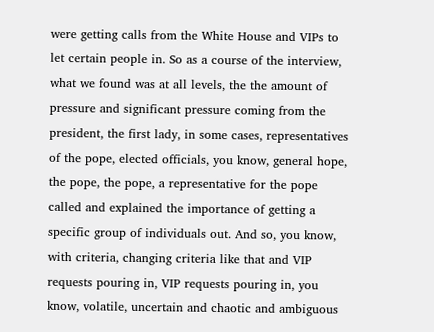were getting calls from the White House and VIPs to let certain people in. So as a course of the interview, what we found was at all levels, the the amount of pressure and significant pressure coming from the president, the first lady, in some cases, representatives of the pope, elected officials, you know, general hope, the pope, the pope, a representative for the pope called and explained the importance of getting a specific group of individuals out. And so, you know, with criteria, changing criteria like that and VIP requests pouring in, VIP requests pouring in, you know, volatile, uncertain and chaotic and ambiguous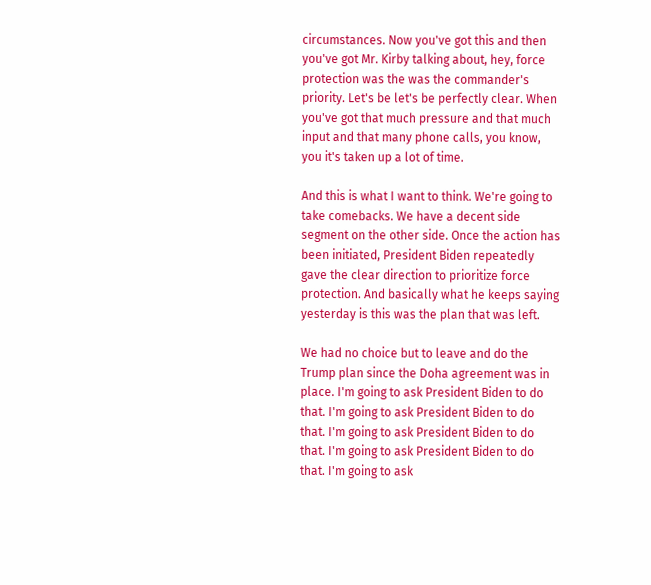circumstances. Now you've got this and then you've got Mr. Kirby talking about, hey, force protection was the was the commander's priority. Let's be let's be perfectly clear. When you've got that much pressure and that much input and that many phone calls, you know, you it's taken up a lot of time.

And this is what I want to think. We're going to take comebacks. We have a decent side segment on the other side. Once the action has been initiated, President Biden repeatedly gave the clear direction to prioritize force protection. And basically what he keeps saying yesterday is this was the plan that was left.

We had no choice but to leave and do the Trump plan since the Doha agreement was in place. I'm going to ask President Biden to do that. I'm going to ask President Biden to do that. I'm going to ask President Biden to do that. I'm going to ask President Biden to do that. I'm going to ask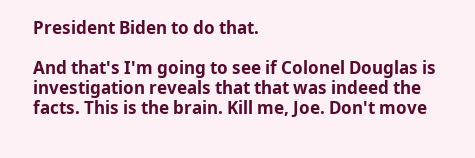President Biden to do that.

And that's I'm going to see if Colonel Douglas is investigation reveals that that was indeed the facts. This is the brain. Kill me, Joe. Don't move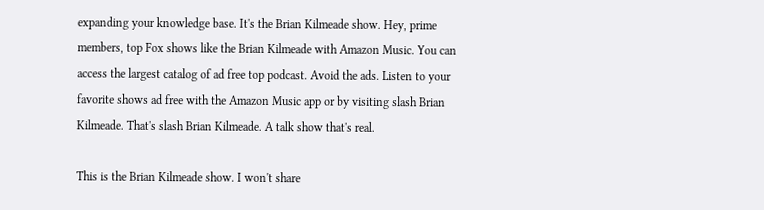expanding your knowledge base. It's the Brian Kilmeade show. Hey, prime members, top Fox shows like the Brian Kilmeade with Amazon Music. You can access the largest catalog of ad free top podcast. Avoid the ads. Listen to your favorite shows ad free with the Amazon Music app or by visiting slash Brian Kilmeade. That's slash Brian Kilmeade. A talk show that's real.

This is the Brian Kilmeade show. I won't share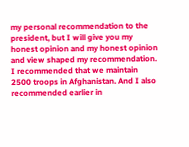my personal recommendation to the president, but I will give you my honest opinion and my honest opinion and view shaped my recommendation. I recommended that we maintain 2500 troops in Afghanistan. And I also recommended earlier in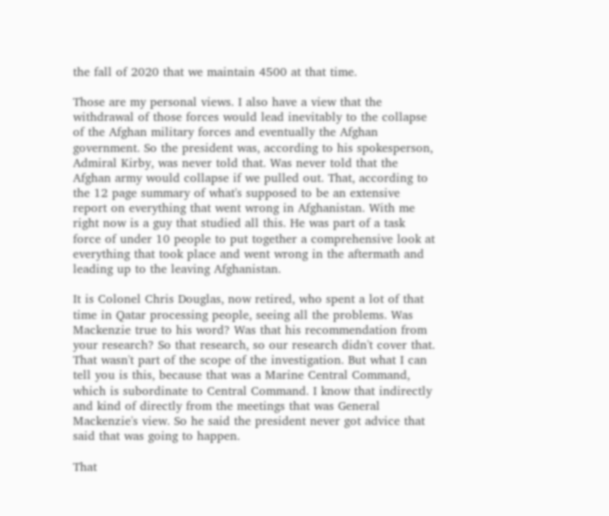the fall of 2020 that we maintain 4500 at that time.

Those are my personal views. I also have a view that the withdrawal of those forces would lead inevitably to the collapse of the Afghan military forces and eventually the Afghan government. So the president was, according to his spokesperson, Admiral Kirby, was never told that. Was never told that the Afghan army would collapse if we pulled out. That, according to the 12 page summary of what's supposed to be an extensive report on everything that went wrong in Afghanistan. With me right now is a guy that studied all this. He was part of a task force of under 10 people to put together a comprehensive look at everything that took place and went wrong in the aftermath and leading up to the leaving Afghanistan.

It is Colonel Chris Douglas, now retired, who spent a lot of that time in Qatar processing people, seeing all the problems. Was Mackenzie true to his word? Was that his recommendation from your research? So that research, so our research didn't cover that. That wasn't part of the scope of the investigation. But what I can tell you is this, because that was a Marine Central Command, which is subordinate to Central Command. I know that indirectly and kind of directly from the meetings that was General Mackenzie's view. So he said the president never got advice that said that was going to happen.

That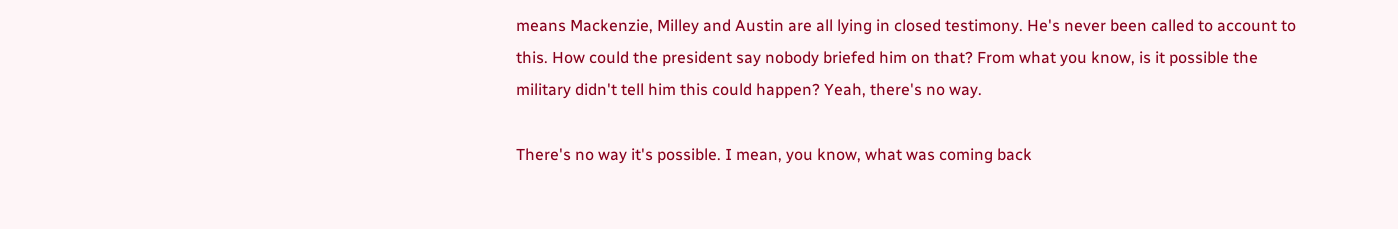means Mackenzie, Milley and Austin are all lying in closed testimony. He's never been called to account to this. How could the president say nobody briefed him on that? From what you know, is it possible the military didn't tell him this could happen? Yeah, there's no way.

There's no way it's possible. I mean, you know, what was coming back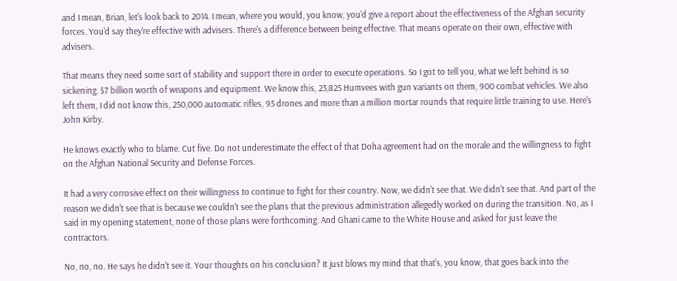and I mean, Brian, let's look back to 2014. I mean, where you would, you know, you'd give a report about the effectiveness of the Afghan security forces. You'd say they're effective with advisers. There's a difference between being effective. That means operate on their own, effective with advisers.

That means they need some sort of stability and support there in order to execute operations. So I got to tell you, what we left behind is so sickening. $7 billion worth of weapons and equipment. We know this, 23,825 Humvees with gun variants on them, 900 combat vehicles. We also left them, I did not know this, 250,000 automatic rifles, 95 drones and more than a million mortar rounds that require little training to use. Here's John Kirby.

He knows exactly who to blame. Cut five. Do not underestimate the effect of that Doha agreement had on the morale and the willingness to fight on the Afghan National Security and Defense Forces.

It had a very corrosive effect on their willingness to continue to fight for their country. Now, we didn't see that. We didn't see that. And part of the reason we didn't see that is because we couldn't see the plans that the previous administration allegedly worked on during the transition. No, as I said in my opening statement, none of those plans were forthcoming. And Ghani came to the White House and asked for just leave the contractors.

No, no, no. He says he didn't see it. Your thoughts on his conclusion? It just blows my mind that that's, you know, that goes back into the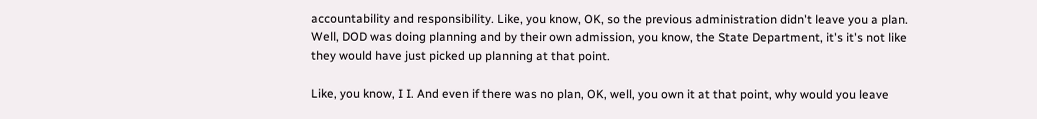accountability and responsibility. Like, you know, OK, so the previous administration didn't leave you a plan. Well, DOD was doing planning and by their own admission, you know, the State Department, it's it's not like they would have just picked up planning at that point.

Like, you know, I I. And even if there was no plan, OK, well, you own it at that point, why would you leave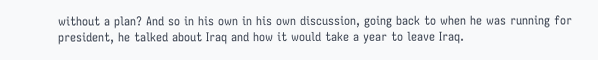without a plan? And so in his own in his own discussion, going back to when he was running for president, he talked about Iraq and how it would take a year to leave Iraq.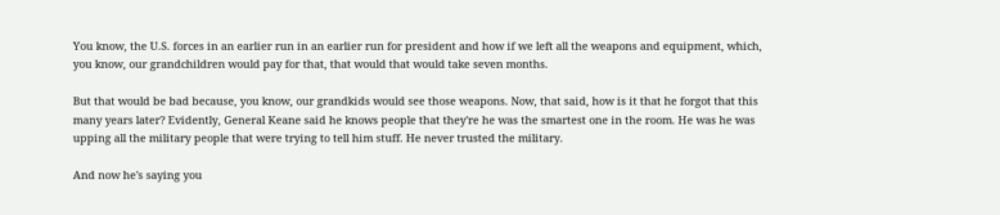You know, the U.S. forces in an earlier run in an earlier run for president and how if we left all the weapons and equipment, which, you know, our grandchildren would pay for that, that would that would take seven months.

But that would be bad because, you know, our grandkids would see those weapons. Now, that said, how is it that he forgot that this many years later? Evidently, General Keane said he knows people that they're he was the smartest one in the room. He was he was upping all the military people that were trying to tell him stuff. He never trusted the military.

And now he's saying you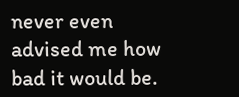never even advised me how bad it would be.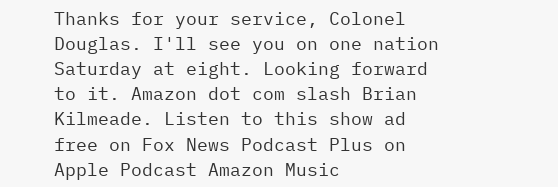Thanks for your service, Colonel Douglas. I'll see you on one nation Saturday at eight. Looking forward to it. Amazon dot com slash Brian Kilmeade. Listen to this show ad free on Fox News Podcast Plus on Apple Podcast Amazon Music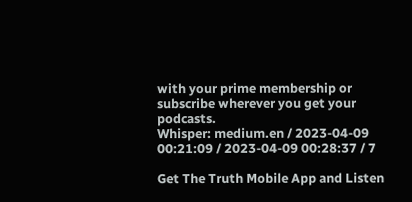with your prime membership or subscribe wherever you get your podcasts.
Whisper: medium.en / 2023-04-09 00:21:09 / 2023-04-09 00:28:37 / 7

Get The Truth Mobile App and Listen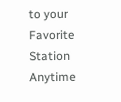to your Favorite Station Anytime